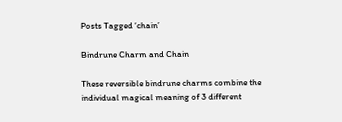Posts Tagged ‘chain’

Bindrune Charm and Chain

These reversible bindrune charms combine the individual magical meaning of 3 different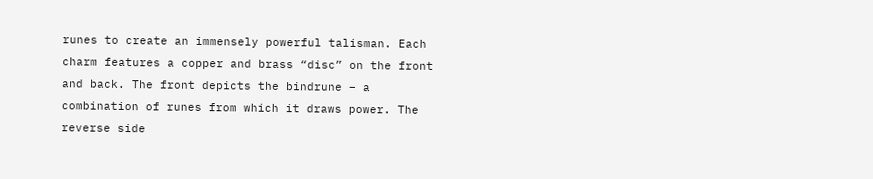runes to create an immensely powerful talisman. Each charm features a copper and brass “disc” on the front and back. The front depicts the bindrune – a combination of runes from which it draws power. The reverse side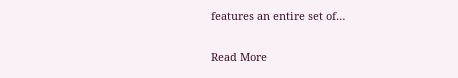features an entire set of…

Read More